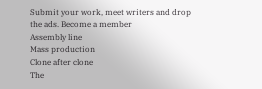Submit your work, meet writers and drop the ads. Become a member
Assembly line
Mass production
Clone after clone
The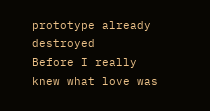prototype already destroyed
Before I really knew what love was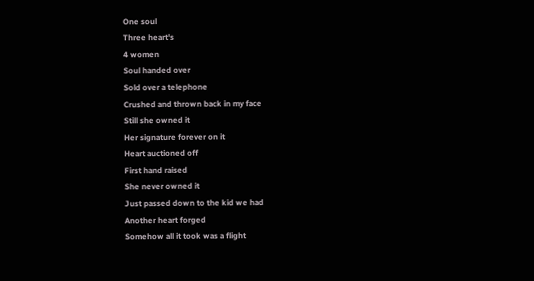One soul
Three heart's
4 women
Soul handed over
Sold over a telephone
Crushed and thrown back in my face
Still she owned it
Her signature forever on it
Heart auctioned off
First hand raised
She never owned it
Just passed down to the kid we had
Another heart forged
Somehow all it took was a flight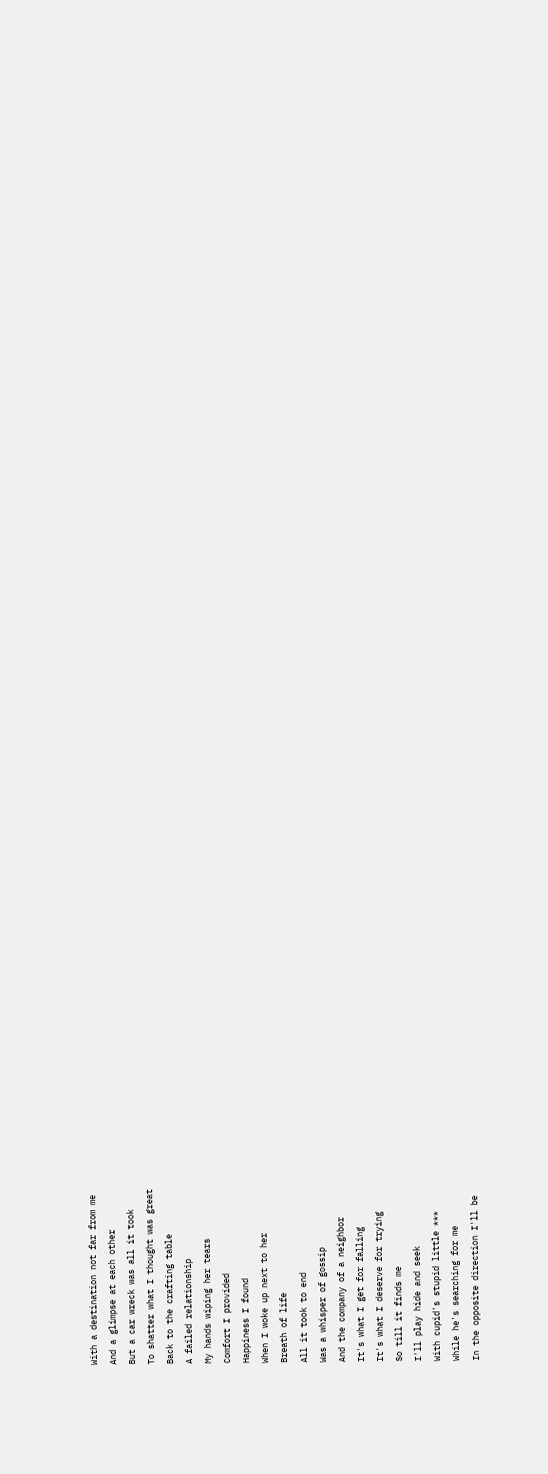With a destination not far from me
And a glimpse at each other
But a car wreck was all it took
To shatter what I thought was great
Back to the crafting table
A failed relationship
My hands wiping her tears
Comfort I provided
Happiness I found
When I woke up next to her
Breath of life
All it took to end
Was a whisper of gossip
And the company of a neighbor
It's what I get for falling
It's what I deserve for trying
So till it finds me
I'll play hide and seek
With cupid's stupid little ***
While he's searching for me
In the opposite direction I'll be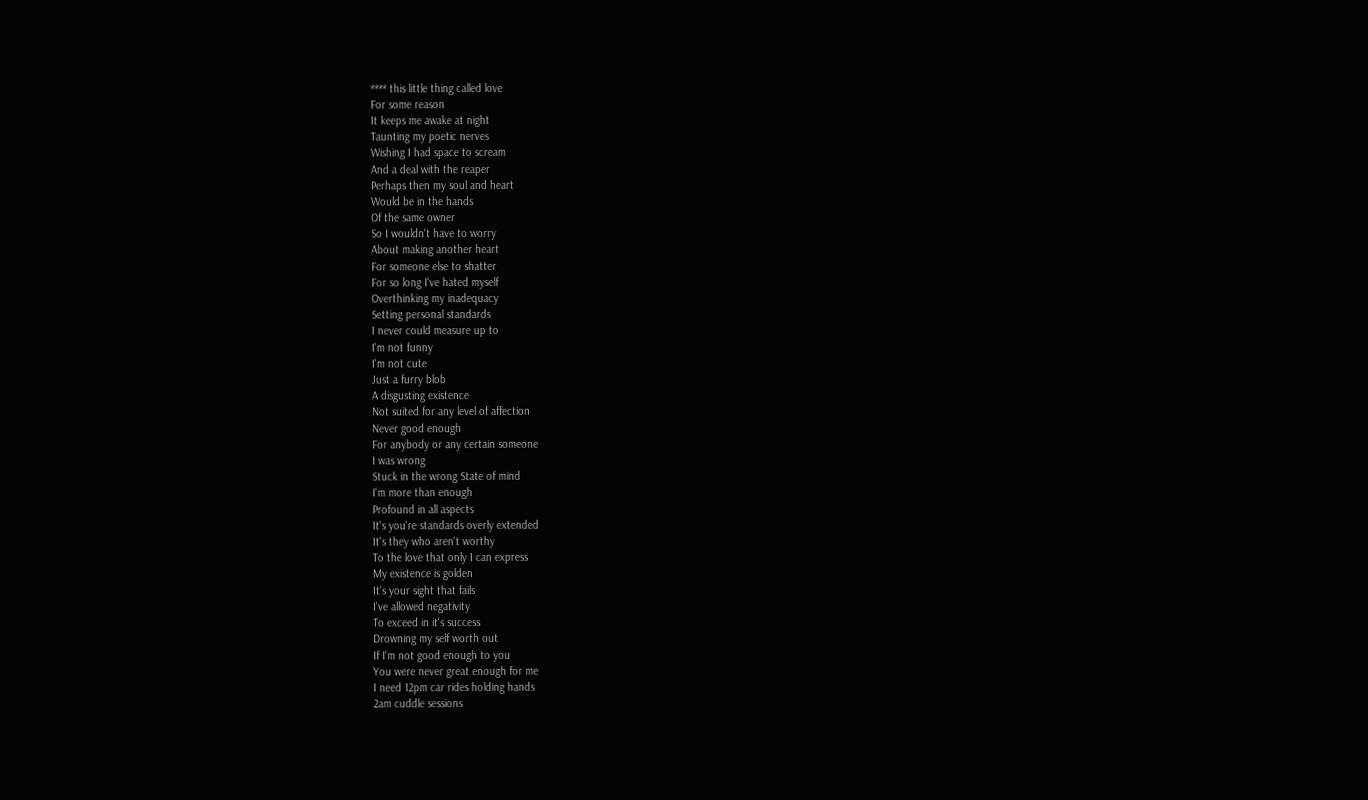**** this little thing called love
For some reason
It keeps me awake at night
Taunting my poetic nerves
Wishing I had space to scream
And a deal with the reaper
Perhaps then my soul and heart
Would be in the hands
Of the same owner
So I wouldn't have to worry
About making another heart
For someone else to shatter
For so long I've hated myself
Overthinking my inadequacy
Setting personal standards
I never could measure up to
I'm not funny
I'm not cute
Just a furry blob
A disgusting existence
Not suited for any level of affection
Never good enough
For anybody or any certain someone
I was wrong
Stuck in the wrong State of mind
I'm more than enough
Profound in all aspects
It's you're standards overly extended
It's they who aren't worthy
To the love that only I can express
My existence is golden
It's your sight that fails
I've allowed negativity
To exceed in it's success
Drowning my self worth out
If I'm not good enough to you
You were never great enough for me
I need 12pm car rides holding hands
2am cuddle sessions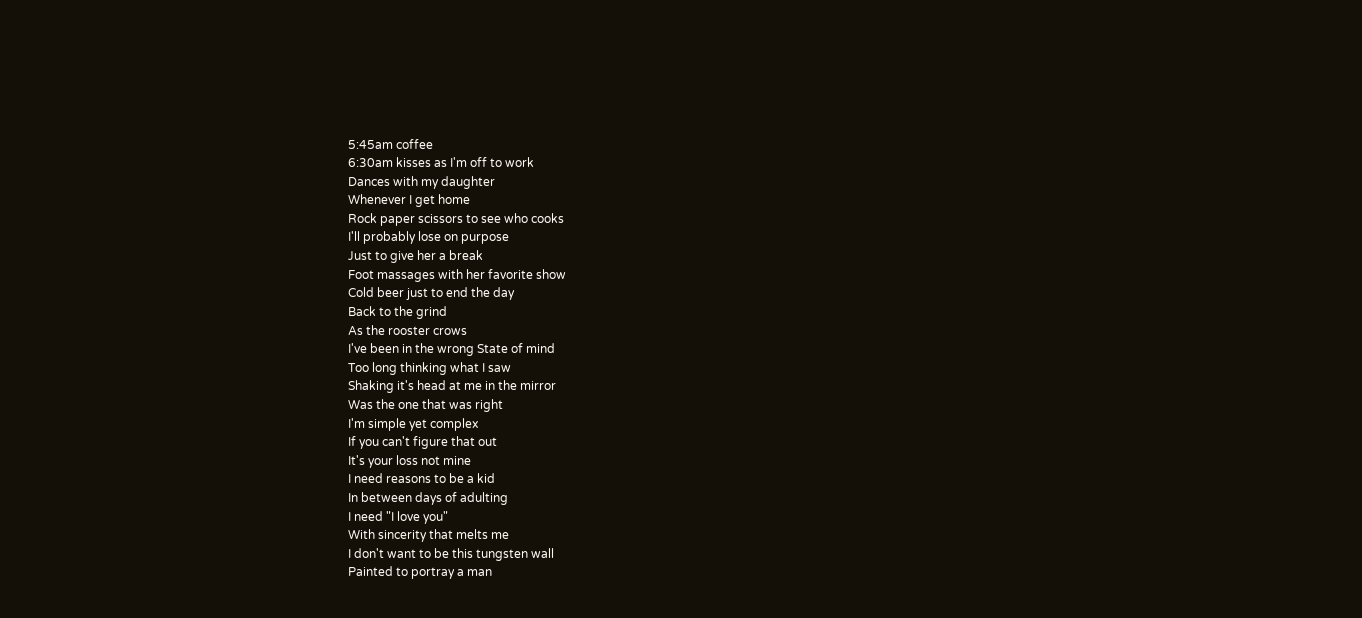5:45am coffee
6:30am kisses as I'm off to work
Dances with my daughter
Whenever I get home
Rock paper scissors to see who cooks
I'll probably lose on purpose
Just to give her a break
Foot massages with her favorite show
Cold beer just to end the day
Back to the grind
As the rooster crows
I've been in the wrong State of mind
Too long thinking what I saw
Shaking it's head at me in the mirror
Was the one that was right
I'm simple yet complex
If you can't figure that out
It's your loss not mine
I need reasons to be a kid
In between days of adulting
I need "I love you"
With sincerity that melts me
I don't want to be this tungsten wall
Painted to portray a man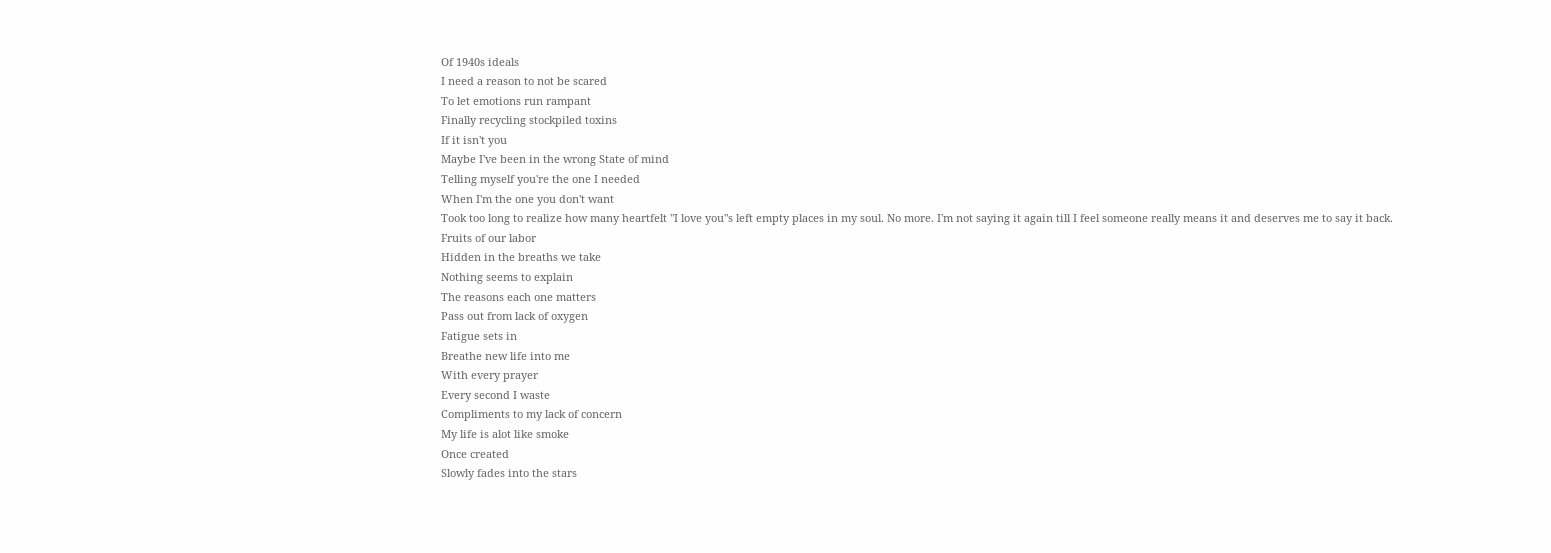Of 1940s ideals
I need a reason to not be scared
To let emotions run rampant
Finally recycling stockpiled toxins
If it isn't you
Maybe I've been in the wrong State of mind
Telling myself you're the one I needed
When I'm the one you don't want
Took too long to realize how many heartfelt "I love you"s left empty places in my soul. No more. I'm not saying it again till I feel someone really means it and deserves me to say it back.
Fruits of our labor
Hidden in the breaths we take
Nothing seems to explain
The reasons each one matters
Pass out from lack of oxygen
Fatigue sets in
Breathe new life into me
With every prayer
Every second I waste
Compliments to my lack of concern
My life is alot like smoke
Once created
Slowly fades into the stars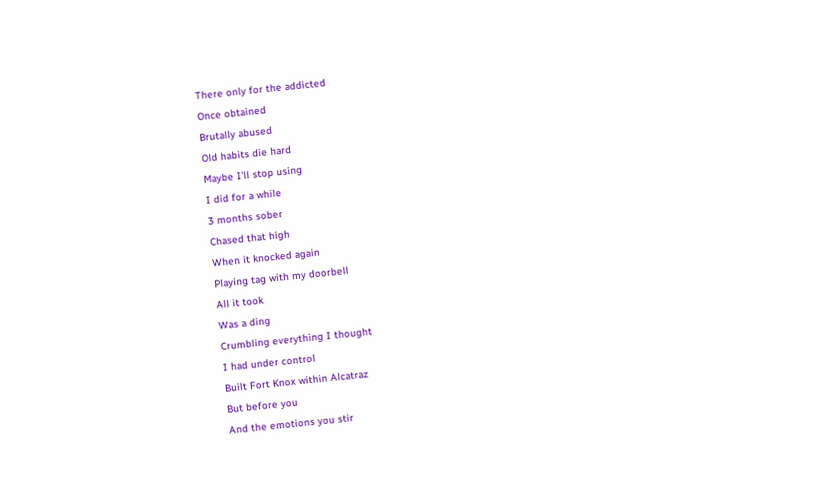There only for the addicted
Once obtained
Brutally abused
Old habits die hard
Maybe I'll stop using
I did for a while
3 months sober
Chased that high
When it knocked again
Playing tag with my doorbell
All it took
Was a ding
Crumbling everything I thought
I had under control
Built Fort Knox within Alcatraz
But before you
And the emotions you stir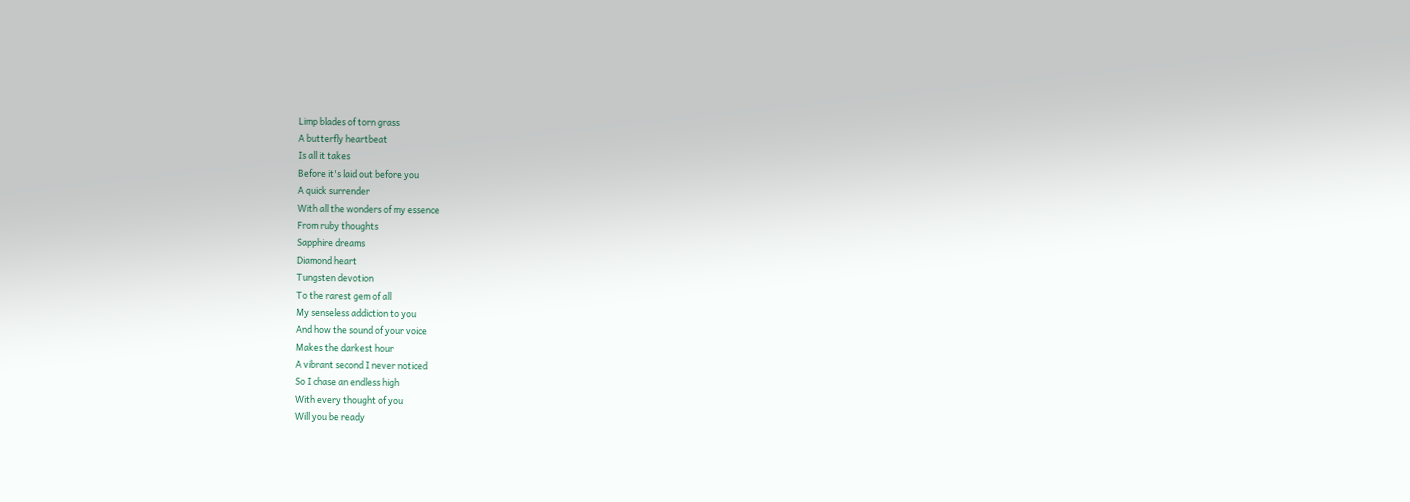Limp blades of torn grass
A butterfly heartbeat
Is all it takes
Before it's laid out before you
A quick surrender
With all the wonders of my essence
From ruby thoughts
Sapphire dreams
Diamond heart
Tungsten devotion
To the rarest gem of all
My senseless addiction to you
And how the sound of your voice
Makes the darkest hour
A vibrant second I never noticed
So I chase an endless high
With every thought of you
Will you be ready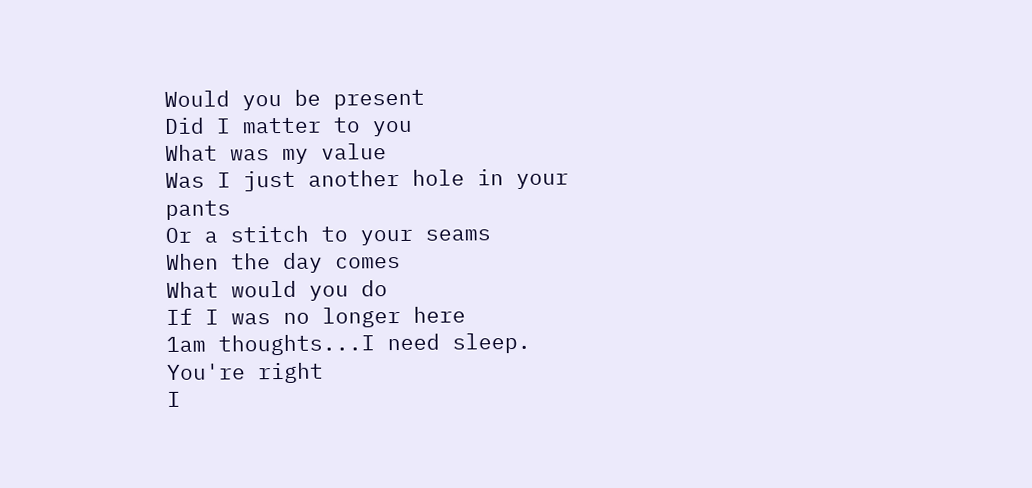Would you be present
Did I matter to you
What was my value
Was I just another hole in your pants
Or a stitch to your seams
When the day comes
What would you do
If I was no longer here
1am thoughts...I need sleep.
You're right
I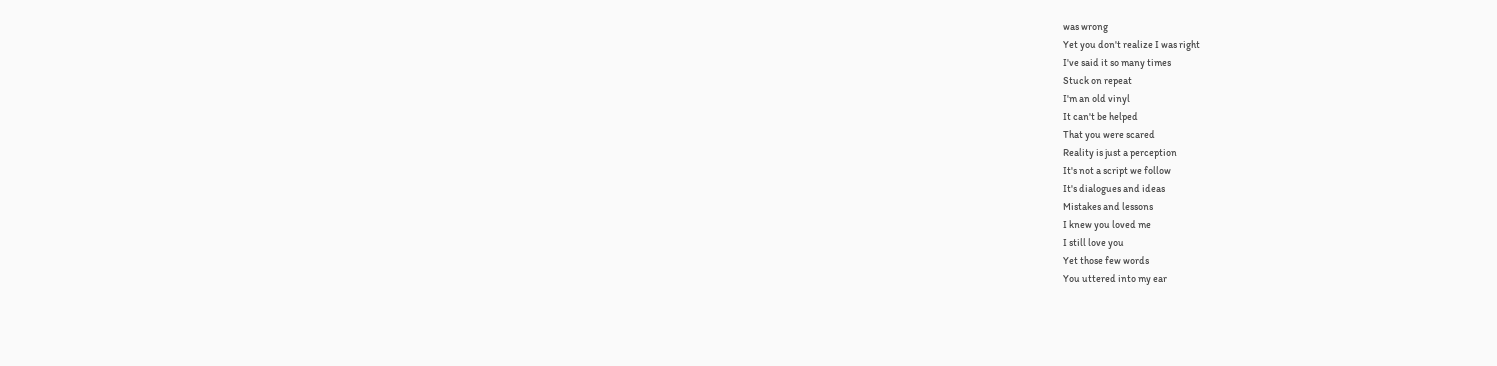was wrong
Yet you don't realize I was right
I've said it so many times
Stuck on repeat
I'm an old vinyl
It can't be helped
That you were scared
Reality is just a perception
It's not a script we follow
It's dialogues and ideas
Mistakes and lessons
I knew you loved me
I still love you
Yet those few words
You uttered into my ear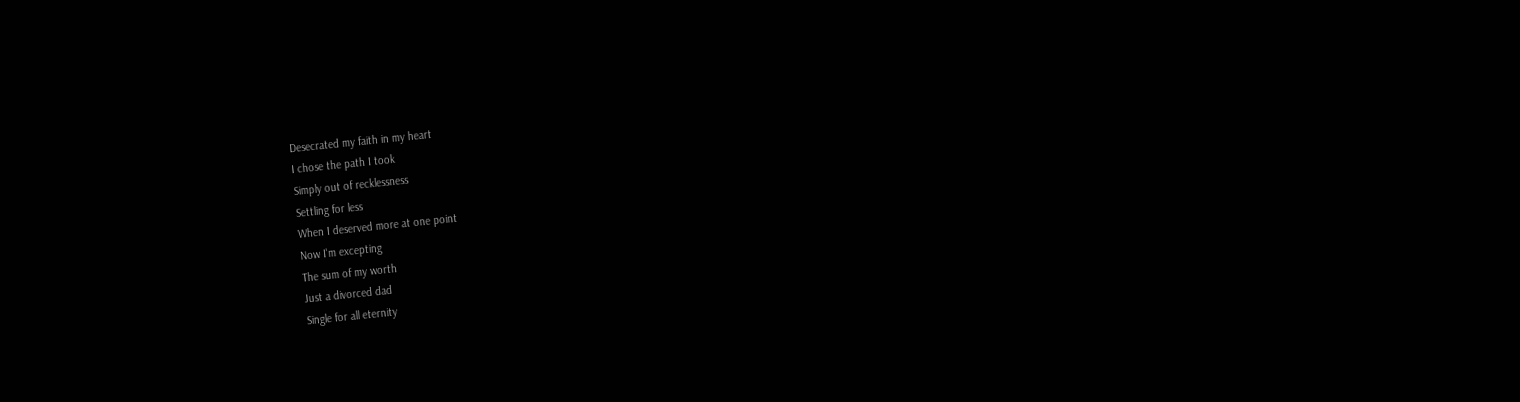Desecrated my faith in my heart
I chose the path I took
Simply out of recklessness
Settling for less
When I deserved more at one point
Now I'm excepting
The sum of my worth
Just a divorced dad
Single for all eternity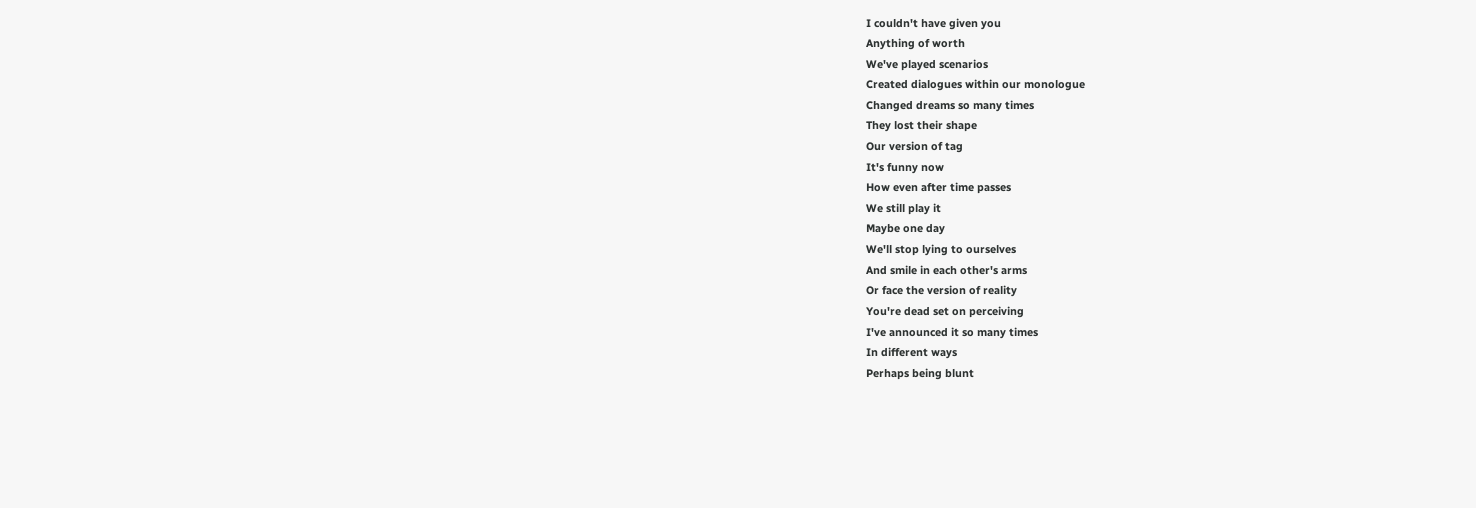I couldn't have given you
Anything of worth
We've played scenarios
Created dialogues within our monologue
Changed dreams so many times
They lost their shape
Our version of tag
It's funny now
How even after time passes
We still play it
Maybe one day
We'll stop lying to ourselves
And smile in each other's arms
Or face the version of reality
You're dead set on perceiving
I've announced it so many times
In different ways
Perhaps being blunt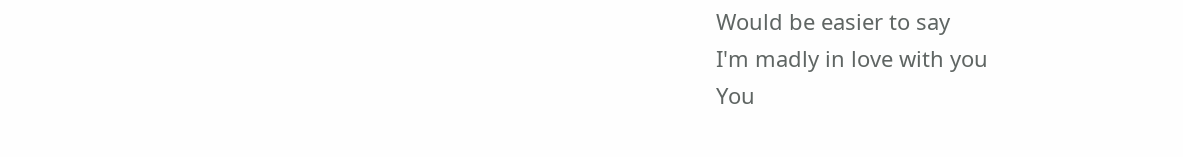Would be easier to say
I'm madly in love with you
You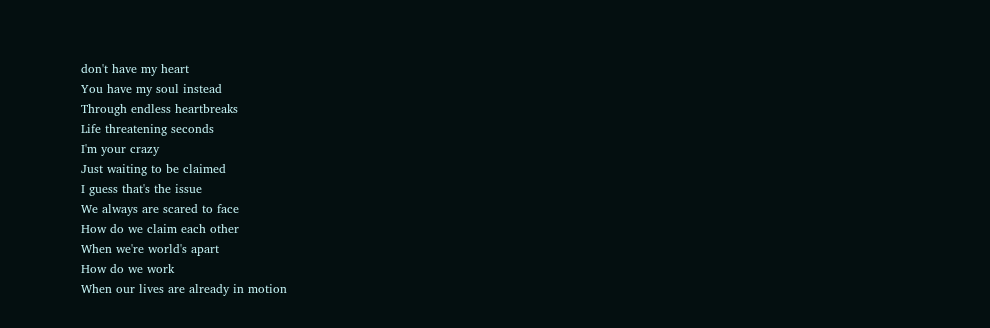don't have my heart
You have my soul instead
Through endless heartbreaks
Life threatening seconds
I'm your crazy
Just waiting to be claimed
I guess that's the issue
We always are scared to face
How do we claim each other
When we're world's apart
How do we work
When our lives are already in motion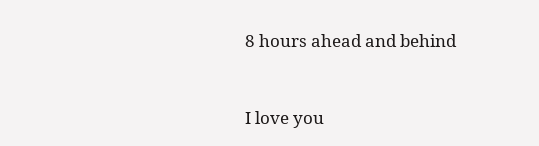8 hours ahead and behind


I love you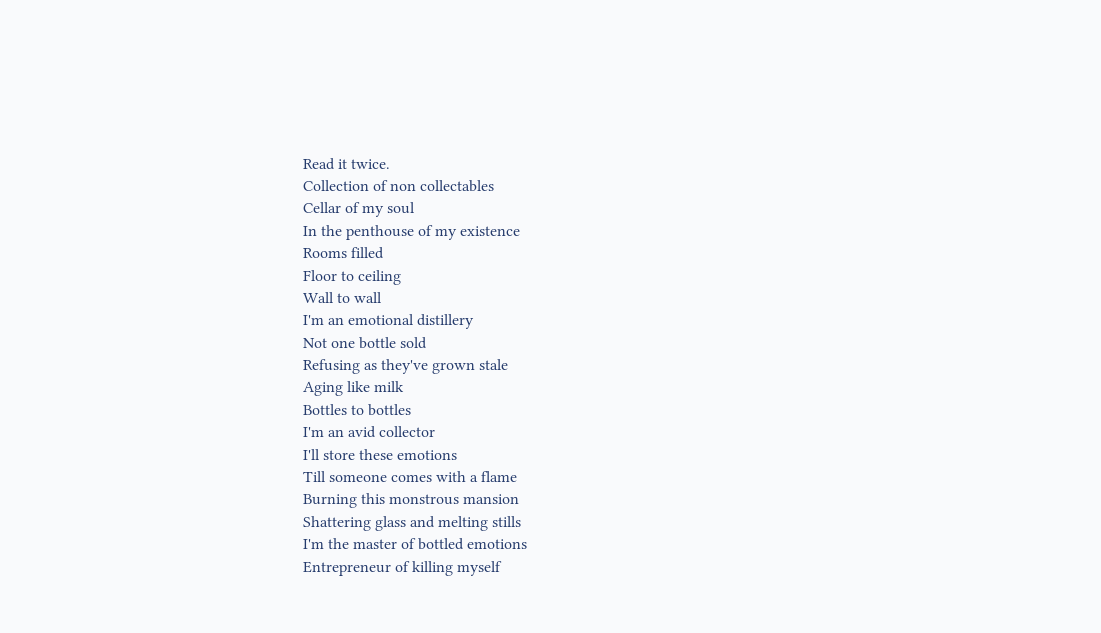Read it twice.
Collection of non collectables
Cellar of my soul
In the penthouse of my existence
Rooms filled
Floor to ceiling
Wall to wall
I'm an emotional distillery
Not one bottle sold
Refusing as they've grown stale
Aging like milk
Bottles to bottles
I'm an avid collector
I'll store these emotions
Till someone comes with a flame
Burning this monstrous mansion
Shattering glass and melting stills
I'm the master of bottled emotions
Entrepreneur of killing myself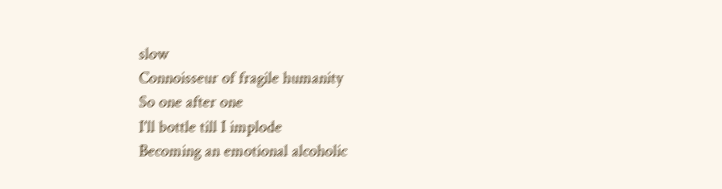slow
Connoisseur of fragile humanity
So one after one
I'll bottle till I implode
Becoming an emotional alcoholic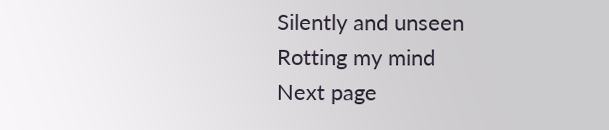Silently and unseen
Rotting my mind
Next page